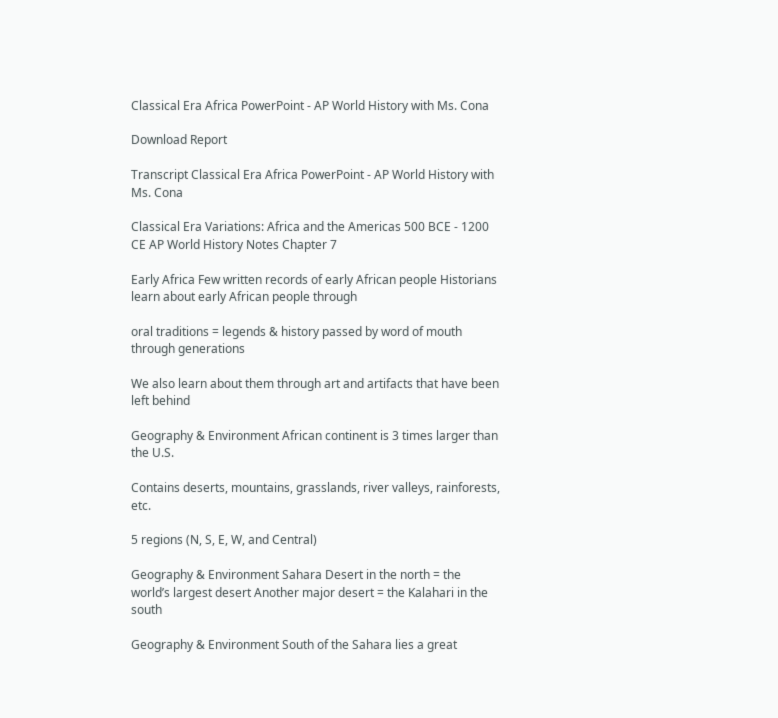Classical Era Africa PowerPoint - AP World History with Ms. Cona

Download Report

Transcript Classical Era Africa PowerPoint - AP World History with Ms. Cona

Classical Era Variations: Africa and the Americas 500 BCE - 1200 CE AP World History Notes Chapter 7

Early Africa Few written records of early African people Historians learn about early African people through

oral traditions = legends & history passed by word of mouth through generations

We also learn about them through art and artifacts that have been left behind

Geography & Environment African continent is 3 times larger than the U.S.

Contains deserts, mountains, grasslands, river valleys, rainforests, etc.

5 regions (N, S, E, W, and Central)

Geography & Environment Sahara Desert in the north = the world’s largest desert Another major desert = the Kalahari in the south

Geography & Environment South of the Sahara lies a great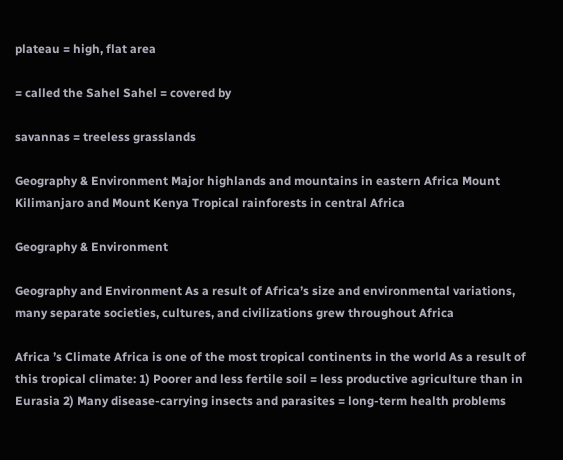plateau = high, flat area

= called the Sahel Sahel = covered by

savannas = treeless grasslands

Geography & Environment Major highlands and mountains in eastern Africa Mount Kilimanjaro and Mount Kenya Tropical rainforests in central Africa

Geography & Environment

Geography and Environment As a result of Africa’s size and environmental variations, many separate societies, cultures, and civilizations grew throughout Africa

Africa ’s Climate Africa is one of the most tropical continents in the world As a result of this tropical climate: 1) Poorer and less fertile soil = less productive agriculture than in Eurasia 2) Many disease-carrying insects and parasites = long-term health problems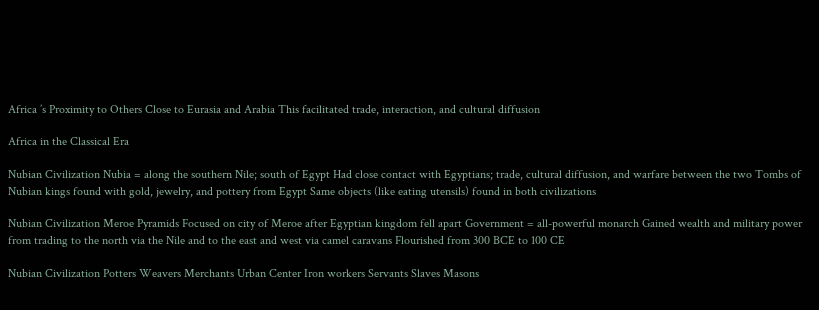Africa ’s Proximity to Others Close to Eurasia and Arabia This facilitated trade, interaction, and cultural diffusion

Africa in the Classical Era

Nubian Civilization Nubia = along the southern Nile; south of Egypt Had close contact with Egyptians; trade, cultural diffusion, and warfare between the two Tombs of Nubian kings found with gold, jewelry, and pottery from Egypt Same objects (like eating utensils) found in both civilizations

Nubian Civilization Meroe Pyramids Focused on city of Meroe after Egyptian kingdom fell apart Government = all-powerful monarch Gained wealth and military power from trading to the north via the Nile and to the east and west via camel caravans Flourished from 300 BCE to 100 CE

Nubian Civilization Potters Weavers Merchants Urban Center Iron workers Servants Slaves Masons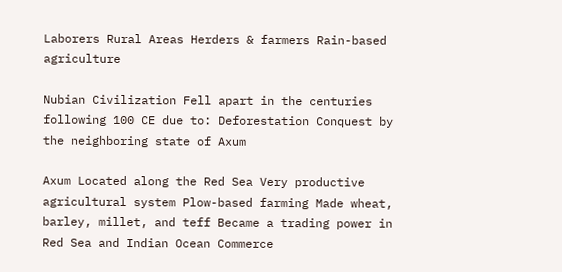Laborers Rural Areas Herders & farmers Rain-based agriculture

Nubian Civilization Fell apart in the centuries following 100 CE due to: Deforestation Conquest by the neighboring state of Axum

Axum Located along the Red Sea Very productive agricultural system Plow-based farming Made wheat, barley, millet, and teff Became a trading power in Red Sea and Indian Ocean Commerce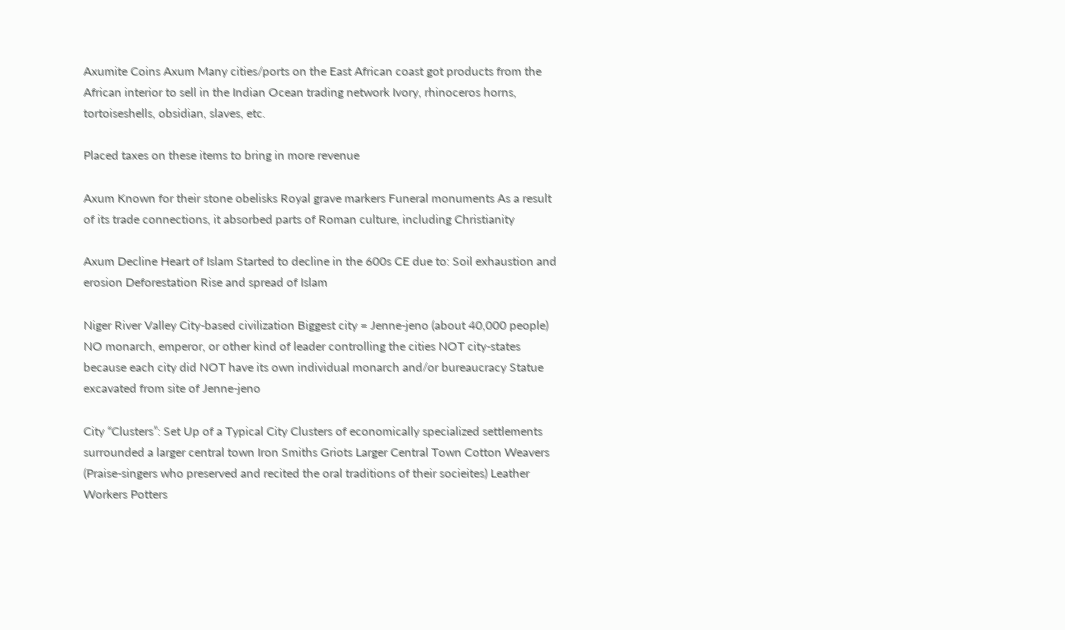Axumite Coins Axum Many cities/ports on the East African coast got products from the African interior to sell in the Indian Ocean trading network Ivory, rhinoceros horns, tortoiseshells, obsidian, slaves, etc.

Placed taxes on these items to bring in more revenue

Axum Known for their stone obelisks Royal grave markers Funeral monuments As a result of its trade connections, it absorbed parts of Roman culture, including Christianity

Axum Decline Heart of Islam Started to decline in the 600s CE due to: Soil exhaustion and erosion Deforestation Rise and spread of Islam

Niger River Valley City-based civilization Biggest city = Jenne-jeno (about 40,000 people) NO monarch, emperor, or other kind of leader controlling the cities NOT city-states because each city did NOT have its own individual monarch and/or bureaucracy Statue excavated from site of Jenne-jeno

City “Clusters”: Set Up of a Typical City Clusters of economically specialized settlements surrounded a larger central town Iron Smiths Griots Larger Central Town Cotton Weavers (Praise-singers who preserved and recited the oral traditions of their socieites) Leather Workers Potters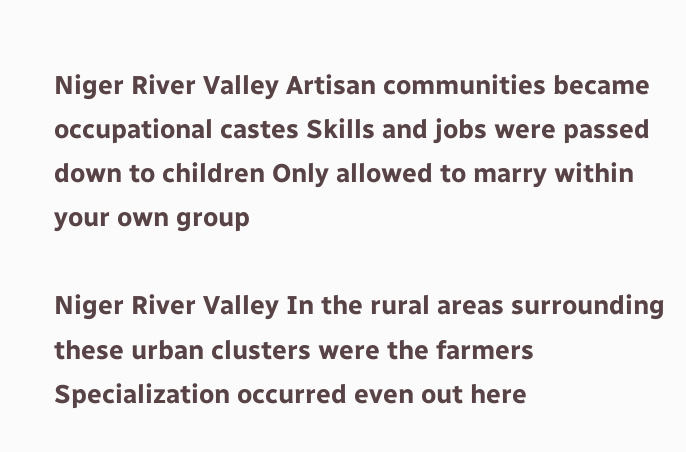Niger River Valley Artisan communities became occupational castes Skills and jobs were passed down to children Only allowed to marry within your own group

Niger River Valley In the rural areas surrounding these urban clusters were the farmers Specialization occurred even out here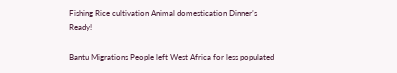Fishing Rice cultivation Animal domestication Dinner’s Ready!

Bantu Migrations People left West Africa for less populated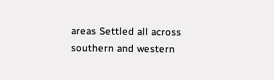areas Settled all across southern and western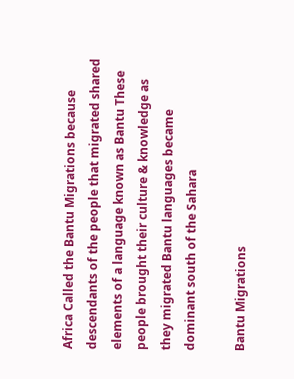Africa Called the Bantu Migrations because descendants of the people that migrated shared elements of a language known as Bantu These people brought their culture & knowledge as they migrated Bantu languages became dominant south of the Sahara

Bantu Migrations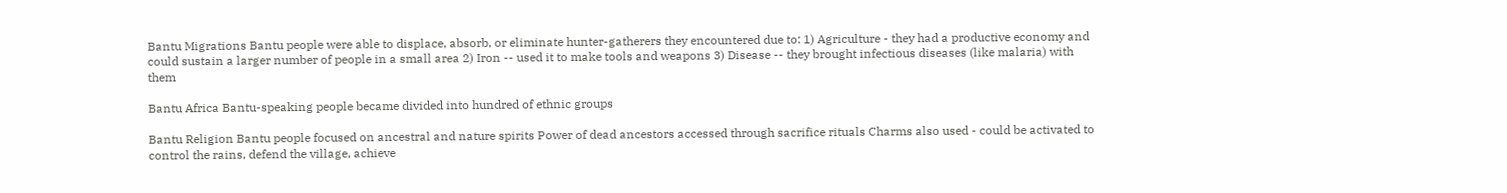Bantu Migrations Bantu people were able to displace, absorb, or eliminate hunter-gatherers they encountered due to: 1) Agriculture - they had a productive economy and could sustain a larger number of people in a small area 2) Iron -- used it to make tools and weapons 3) Disease -- they brought infectious diseases (like malaria) with them

Bantu Africa Bantu-speaking people became divided into hundred of ethnic groups

Bantu Religion Bantu people focused on ancestral and nature spirits Power of dead ancestors accessed through sacrifice rituals Charms also used - could be activated to control the rains, defend the village, achieve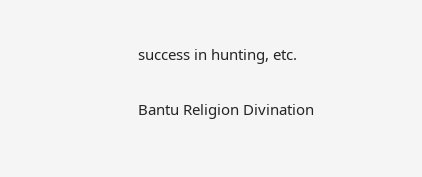success in hunting, etc.

Bantu Religion Divination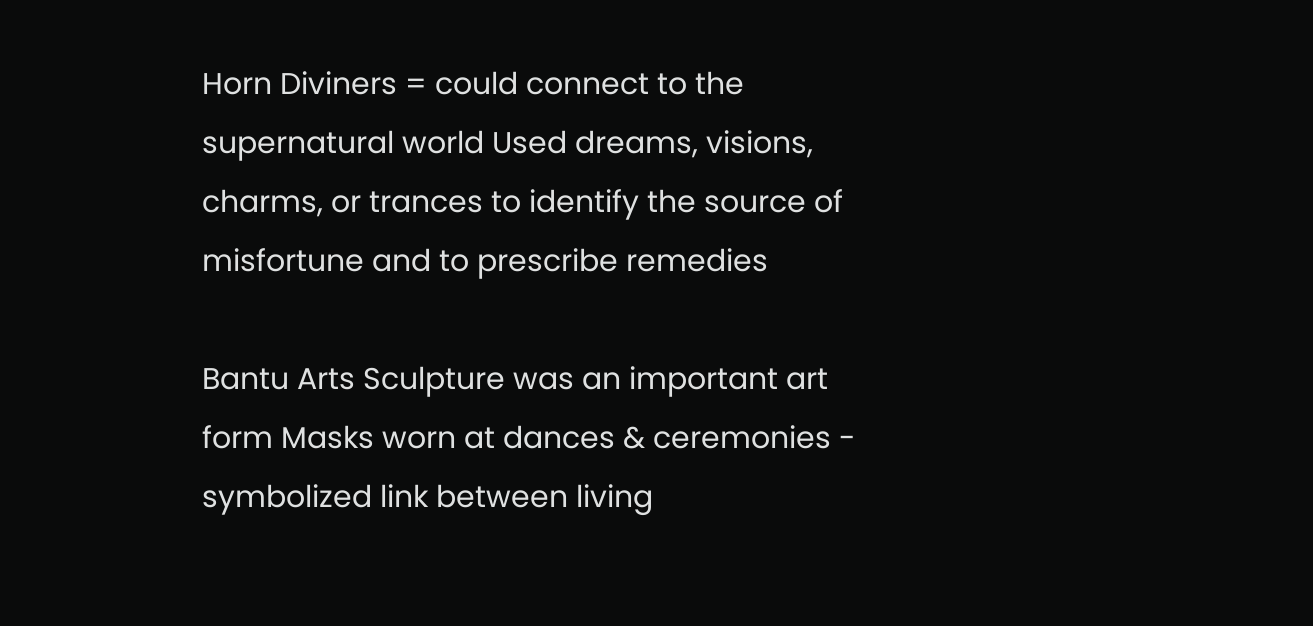Horn Diviners = could connect to the supernatural world Used dreams, visions, charms, or trances to identify the source of misfortune and to prescribe remedies

Bantu Arts Sculpture was an important art form Masks worn at dances & ceremonies - symbolized link between living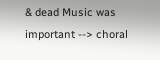& dead Music was important --> choral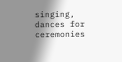singing, dances for ceremonies